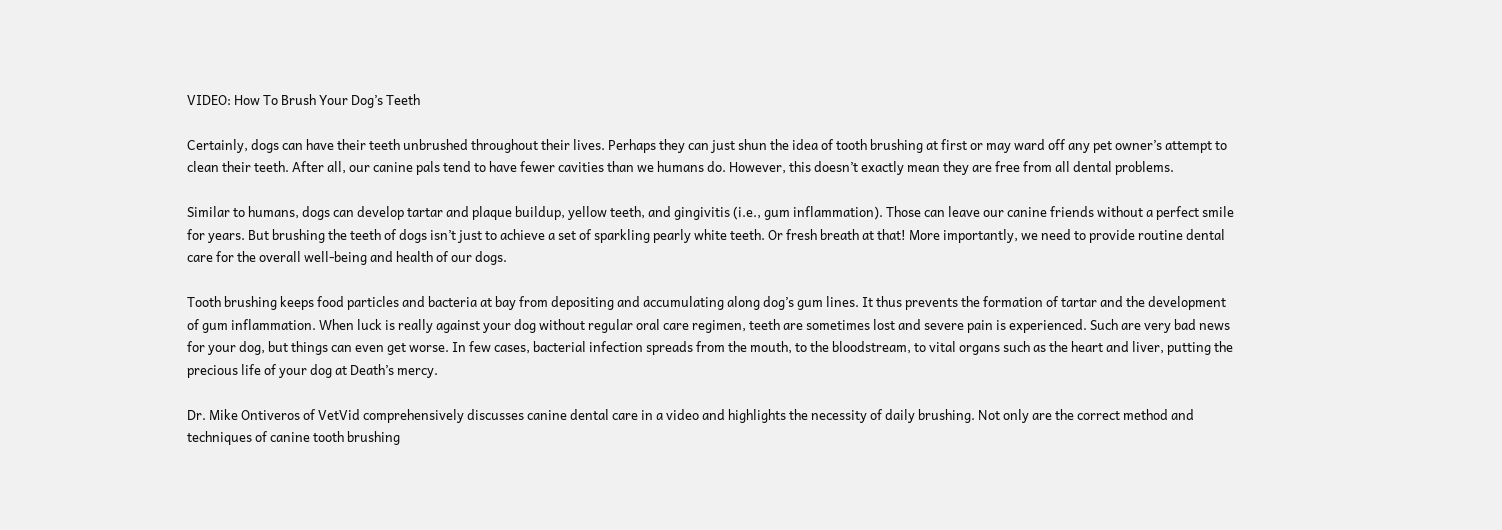VIDEO: How To Brush Your Dog’s Teeth

Certainly, dogs can have their teeth unbrushed throughout their lives. Perhaps they can just shun the idea of tooth brushing at first or may ward off any pet owner’s attempt to clean their teeth. After all, our canine pals tend to have fewer cavities than we humans do. However, this doesn’t exactly mean they are free from all dental problems.

Similar to humans, dogs can develop tartar and plaque buildup, yellow teeth, and gingivitis (i.e., gum inflammation). Those can leave our canine friends without a perfect smile for years. But brushing the teeth of dogs isn’t just to achieve a set of sparkling pearly white teeth. Or fresh breath at that! More importantly, we need to provide routine dental care for the overall well-being and health of our dogs.

Tooth brushing keeps food particles and bacteria at bay from depositing and accumulating along dog’s gum lines. It thus prevents the formation of tartar and the development of gum inflammation. When luck is really against your dog without regular oral care regimen, teeth are sometimes lost and severe pain is experienced. Such are very bad news for your dog, but things can even get worse. In few cases, bacterial infection spreads from the mouth, to the bloodstream, to vital organs such as the heart and liver, putting the precious life of your dog at Death’s mercy.

Dr. Mike Ontiveros of VetVid comprehensively discusses canine dental care in a video and highlights the necessity of daily brushing. Not only are the correct method and techniques of canine tooth brushing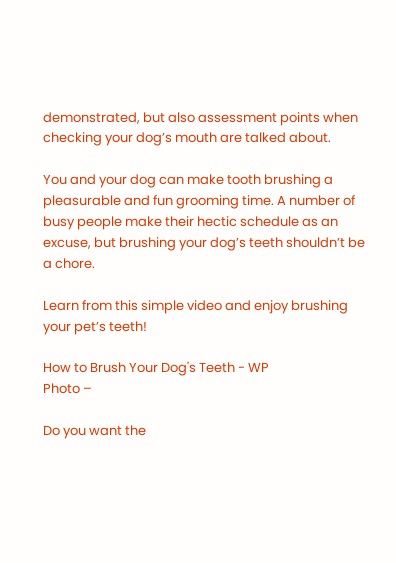demonstrated, but also assessment points when checking your dog’s mouth are talked about.

You and your dog can make tooth brushing a pleasurable and fun grooming time. A number of busy people make their hectic schedule as an excuse, but brushing your dog’s teeth shouldn’t be a chore.

Learn from this simple video and enjoy brushing your pet’s teeth!

How to Brush Your Dog's Teeth - WP
Photo –

Do you want the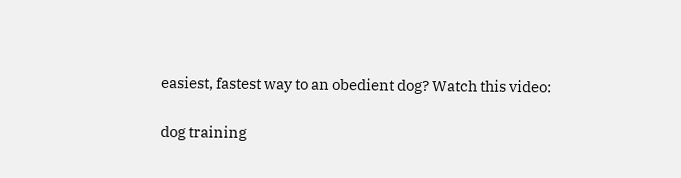easiest, fastest way to an obedient dog? Watch this video:

dog training